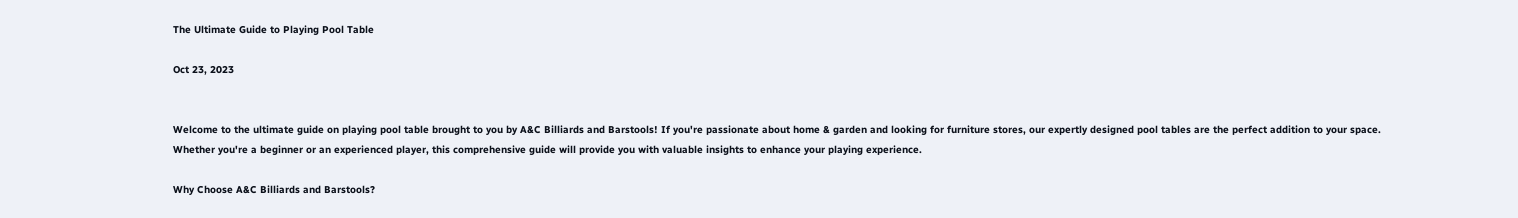The Ultimate Guide to Playing Pool Table

Oct 23, 2023


Welcome to the ultimate guide on playing pool table brought to you by A&C Billiards and Barstools! If you're passionate about home & garden and looking for furniture stores, our expertly designed pool tables are the perfect addition to your space. Whether you're a beginner or an experienced player, this comprehensive guide will provide you with valuable insights to enhance your playing experience.

Why Choose A&C Billiards and Barstools?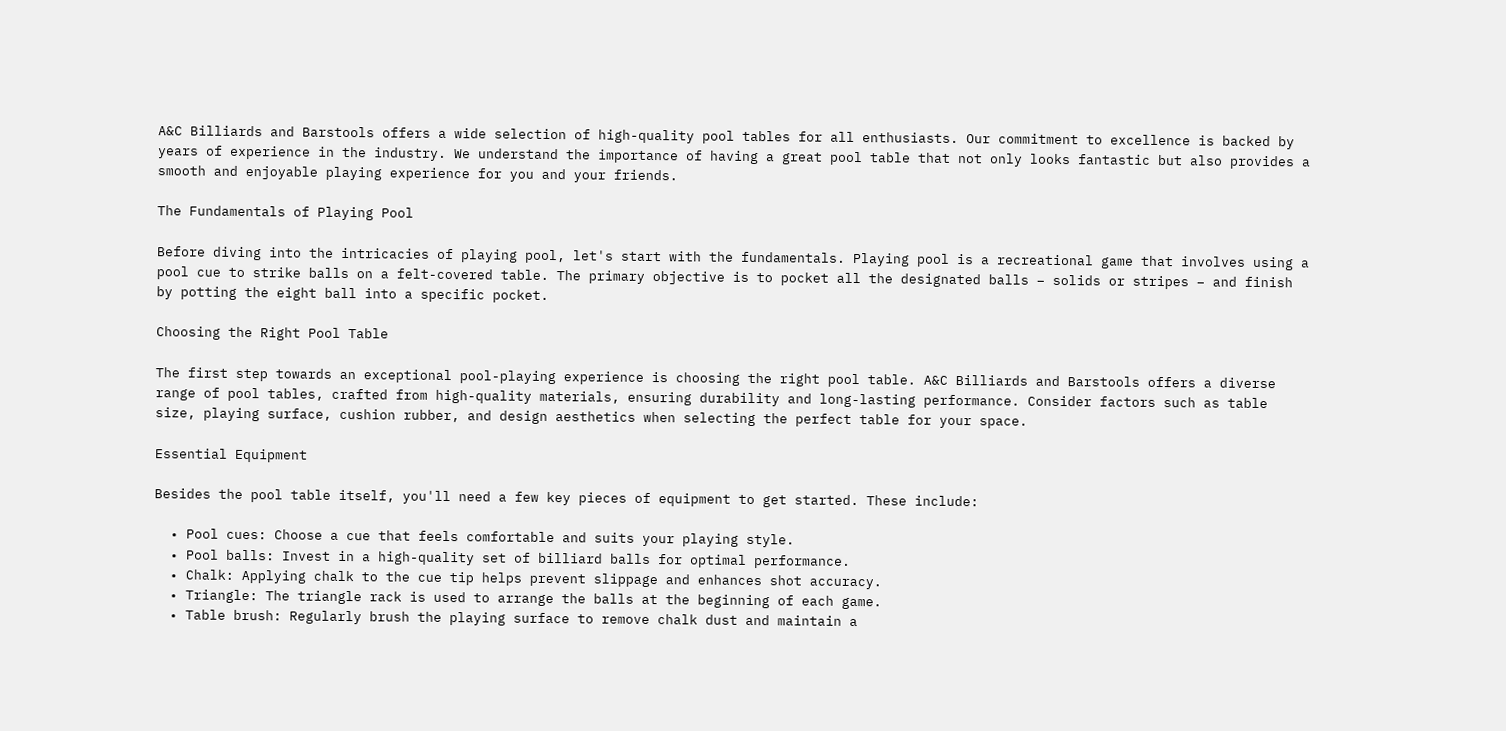A&C Billiards and Barstools offers a wide selection of high-quality pool tables for all enthusiasts. Our commitment to excellence is backed by years of experience in the industry. We understand the importance of having a great pool table that not only looks fantastic but also provides a smooth and enjoyable playing experience for you and your friends.

The Fundamentals of Playing Pool

Before diving into the intricacies of playing pool, let's start with the fundamentals. Playing pool is a recreational game that involves using a pool cue to strike balls on a felt-covered table. The primary objective is to pocket all the designated balls – solids or stripes – and finish by potting the eight ball into a specific pocket.

Choosing the Right Pool Table

The first step towards an exceptional pool-playing experience is choosing the right pool table. A&C Billiards and Barstools offers a diverse range of pool tables, crafted from high-quality materials, ensuring durability and long-lasting performance. Consider factors such as table size, playing surface, cushion rubber, and design aesthetics when selecting the perfect table for your space.

Essential Equipment

Besides the pool table itself, you'll need a few key pieces of equipment to get started. These include:

  • Pool cues: Choose a cue that feels comfortable and suits your playing style.
  • Pool balls: Invest in a high-quality set of billiard balls for optimal performance.
  • Chalk: Applying chalk to the cue tip helps prevent slippage and enhances shot accuracy.
  • Triangle: The triangle rack is used to arrange the balls at the beginning of each game.
  • Table brush: Regularly brush the playing surface to remove chalk dust and maintain a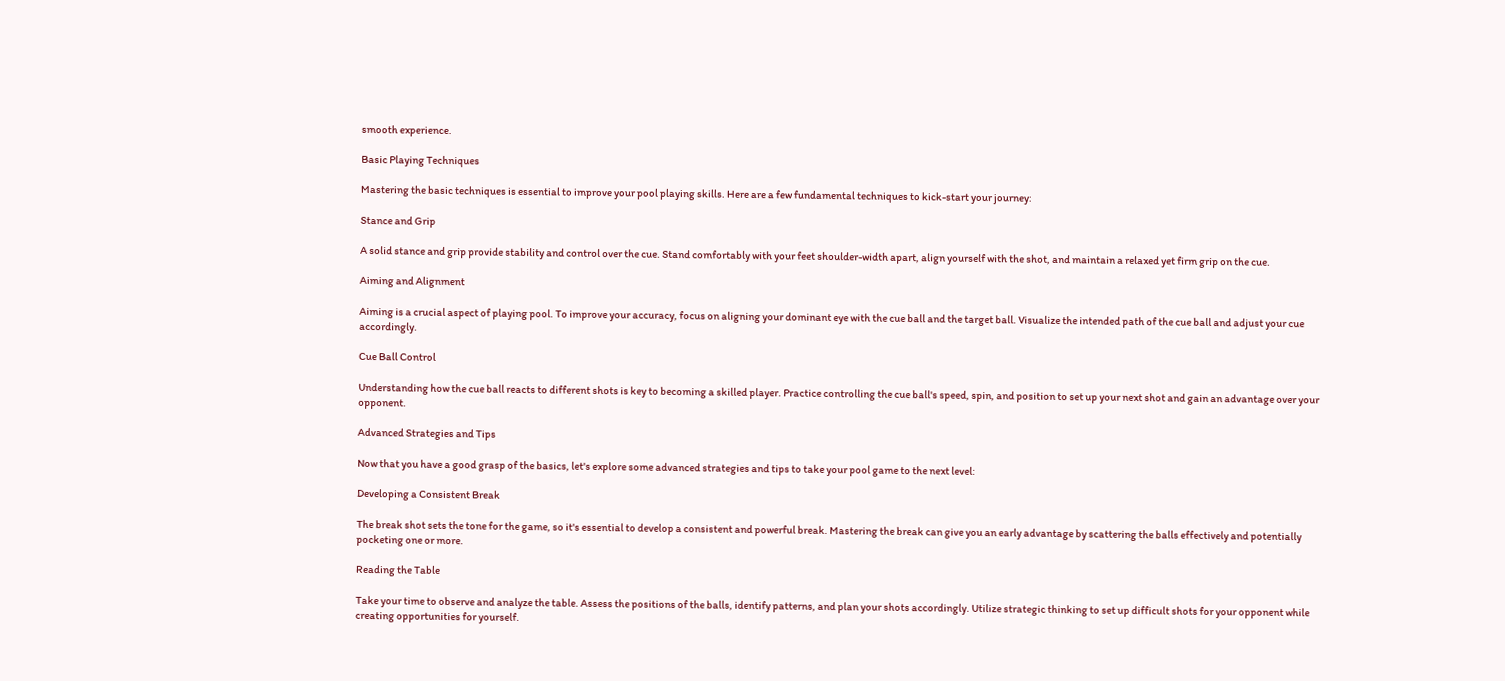smooth experience.

Basic Playing Techniques

Mastering the basic techniques is essential to improve your pool playing skills. Here are a few fundamental techniques to kick-start your journey:

Stance and Grip

A solid stance and grip provide stability and control over the cue. Stand comfortably with your feet shoulder-width apart, align yourself with the shot, and maintain a relaxed yet firm grip on the cue.

Aiming and Alignment

Aiming is a crucial aspect of playing pool. To improve your accuracy, focus on aligning your dominant eye with the cue ball and the target ball. Visualize the intended path of the cue ball and adjust your cue accordingly.

Cue Ball Control

Understanding how the cue ball reacts to different shots is key to becoming a skilled player. Practice controlling the cue ball's speed, spin, and position to set up your next shot and gain an advantage over your opponent.

Advanced Strategies and Tips

Now that you have a good grasp of the basics, let's explore some advanced strategies and tips to take your pool game to the next level:

Developing a Consistent Break

The break shot sets the tone for the game, so it's essential to develop a consistent and powerful break. Mastering the break can give you an early advantage by scattering the balls effectively and potentially pocketing one or more.

Reading the Table

Take your time to observe and analyze the table. Assess the positions of the balls, identify patterns, and plan your shots accordingly. Utilize strategic thinking to set up difficult shots for your opponent while creating opportunities for yourself.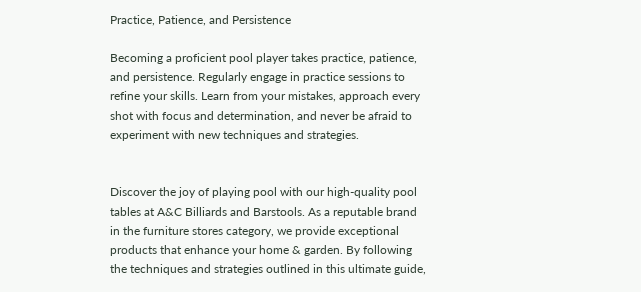Practice, Patience, and Persistence

Becoming a proficient pool player takes practice, patience, and persistence. Regularly engage in practice sessions to refine your skills. Learn from your mistakes, approach every shot with focus and determination, and never be afraid to experiment with new techniques and strategies.


Discover the joy of playing pool with our high-quality pool tables at A&C Billiards and Barstools. As a reputable brand in the furniture stores category, we provide exceptional products that enhance your home & garden. By following the techniques and strategies outlined in this ultimate guide,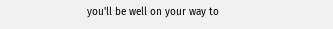you'll be well on your way to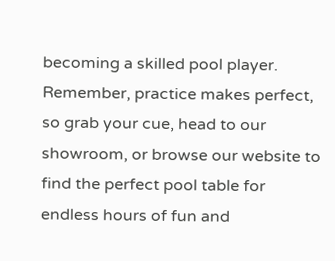becoming a skilled pool player. Remember, practice makes perfect, so grab your cue, head to our showroom, or browse our website to find the perfect pool table for endless hours of fun and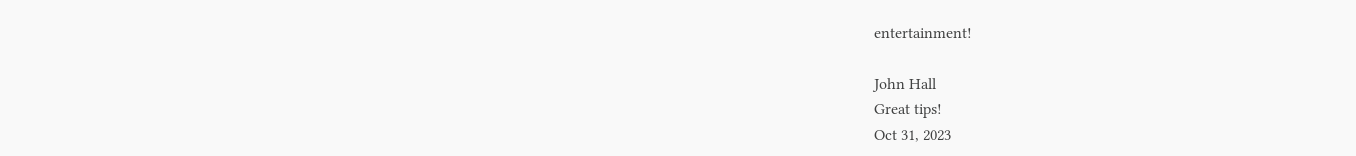entertainment!

John Hall
Great tips!
Oct 31, 2023